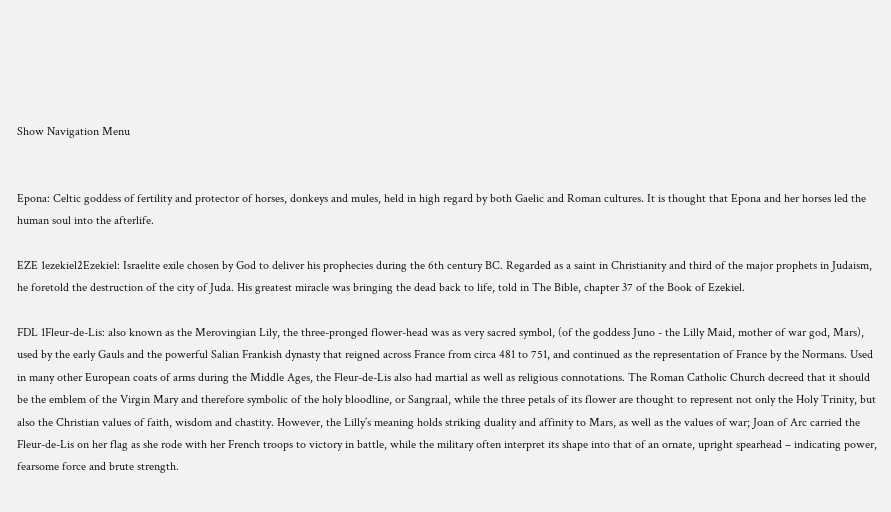Show Navigation Menu


Epona: Celtic goddess of fertility and protector of horses, donkeys and mules, held in high regard by both Gaelic and Roman cultures. It is thought that Epona and her horses led the human soul into the afterlife.

EZE 1ezekiel2Ezekiel: Israelite exile chosen by God to deliver his prophecies during the 6th century BC. Regarded as a saint in Christianity and third of the major prophets in Judaism, he foretold the destruction of the city of Juda. His greatest miracle was bringing the dead back to life, told in The Bible, chapter 37 of the Book of Ezekiel.

FDL 1Fleur-de-Lis: also known as the Merovingian Lily, the three-pronged flower-head was as very sacred symbol, (of the goddess Juno - the Lilly Maid, mother of war god, Mars), used by the early Gauls and the powerful Salian Frankish dynasty that reigned across France from circa 481 to 751, and continued as the representation of France by the Normans. Used in many other European coats of arms during the Middle Ages, the Fleur-de-Lis also had martial as well as religious connotations. The Roman Catholic Church decreed that it should be the emblem of the Virgin Mary and therefore symbolic of the holy bloodline, or Sangraal, while the three petals of its flower are thought to represent not only the Holy Trinity, but also the Christian values of faith, wisdom and chastity. However, the Lilly’s meaning holds striking duality and affinity to Mars, as well as the values of war; Joan of Arc carried the Fleur-de-Lis on her flag as she rode with her French troops to victory in battle, while the military often interpret its shape into that of an ornate, upright spearhead – indicating power, fearsome force and brute strength.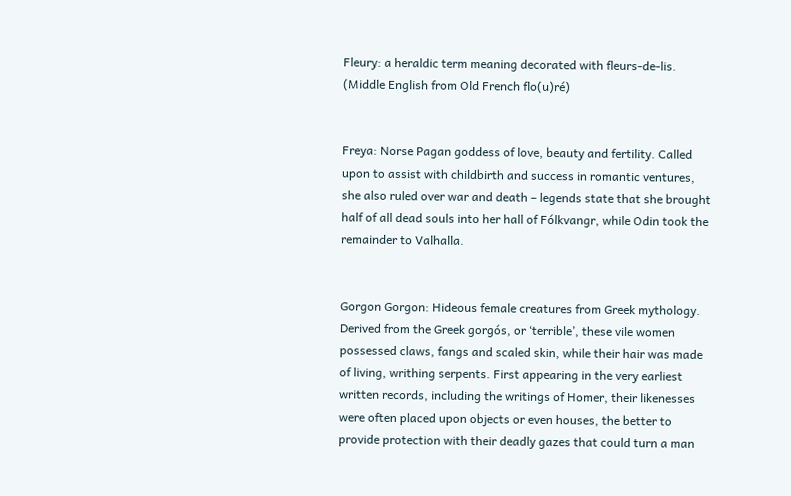Fleury: a heraldic term meaning decorated with fleurs-de-lis. (Middle English from Old French flo(u)ré)


Freya: Norse Pagan goddess of love, beauty and fertility. Called upon to assist with childbirth and success in romantic ventures, she also ruled over war and death – legends state that she brought half of all dead souls into her hall of Fólkvangr, while Odin took the remainder to Valhalla.


Gorgon Gorgon: Hideous female creatures from Greek mythology. Derived from the Greek gorgós, or ‘terrible’, these vile women possessed claws, fangs and scaled skin, while their hair was made of living, writhing serpents. First appearing in the very earliest written records, including the writings of Homer, their likenesses were often placed upon objects or even houses, the better to provide protection with their deadly gazes that could turn a man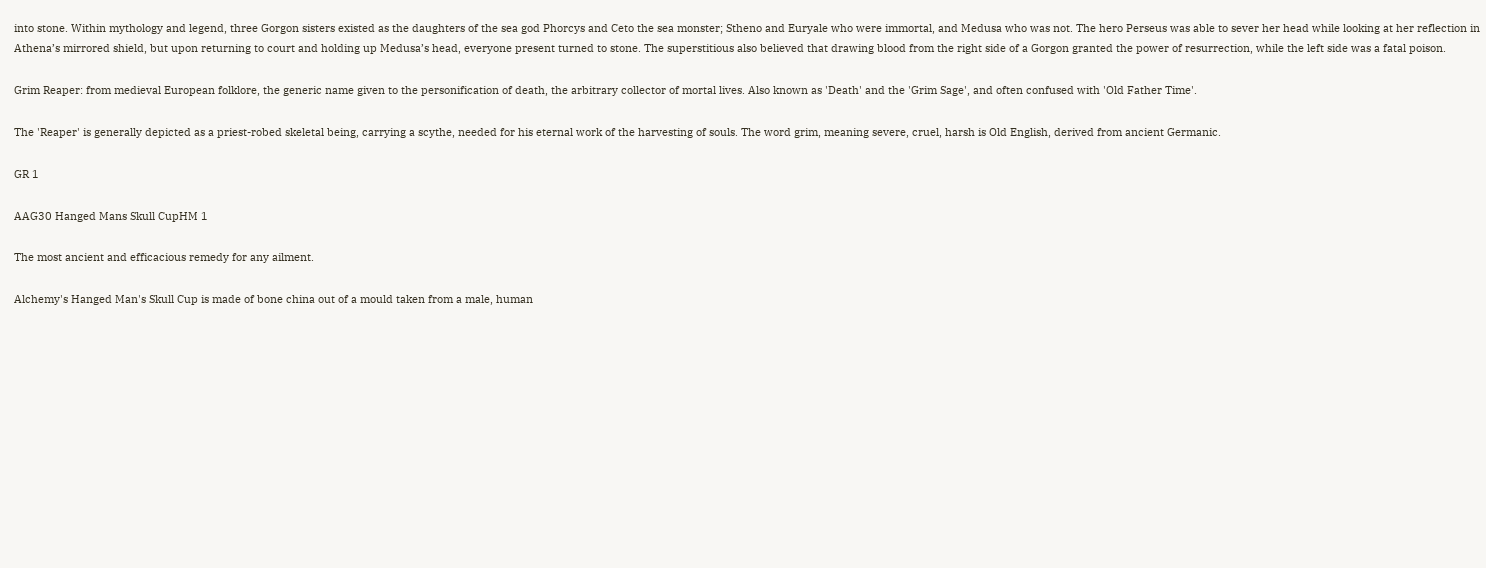into stone. Within mythology and legend, three Gorgon sisters existed as the daughters of the sea god Phorcys and Ceto the sea monster; Stheno and Euryale who were immortal, and Medusa who was not. The hero Perseus was able to sever her head while looking at her reflection in Athena’s mirrored shield, but upon returning to court and holding up Medusa’s head, everyone present turned to stone. The superstitious also believed that drawing blood from the right side of a Gorgon granted the power of resurrection, while the left side was a fatal poison.

Grim Reaper: from medieval European folklore, the generic name given to the personification of death, the arbitrary collector of mortal lives. Also known as 'Death' and the 'Grim Sage', and often confused with 'Old Father Time'.

The 'Reaper' is generally depicted as a priest-robed skeletal being, carrying a scythe, needed for his eternal work of the harvesting of souls. The word grim, meaning severe, cruel, harsh is Old English, derived from ancient Germanic.

GR 1

AAG30 Hanged Mans Skull CupHM 1

The most ancient and efficacious remedy for any ailment.

Alchemy's Hanged Man's Skull Cup is made of bone china out of a mould taken from a male, human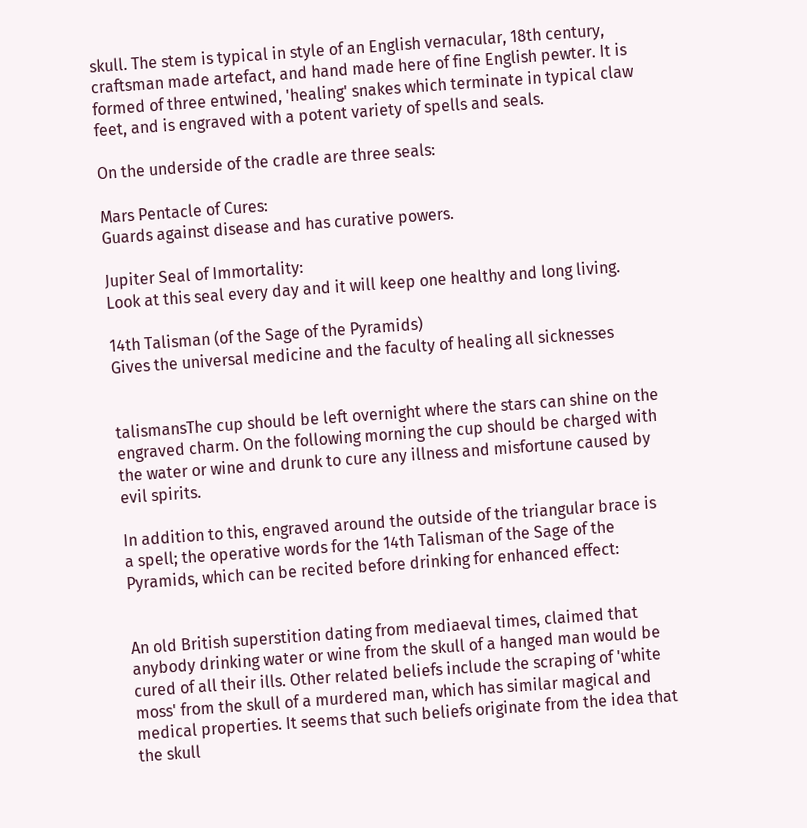skull. The stem is typical in style of an English vernacular, 18th century, craftsman made artefact, and hand made here of fine English pewter. It is formed of three entwined, 'healing' snakes which terminate in typical claw feet, and is engraved with a potent variety of spells and seals.

On the underside of the cradle are three seals:

Mars Pentacle of Cures:
Guards against disease and has curative powers.

Jupiter Seal of Immortality:
Look at this seal every day and it will keep one healthy and long living.

14th Talisman (of the Sage of the Pyramids)
Gives the universal medicine and the faculty of healing all sicknesses


talismansThe cup should be left overnight where the stars can shine on the engraved charm. On the following morning the cup should be charged with the water or wine and drunk to cure any illness and misfortune caused by evil spirits.

In addition to this, engraved around the outside of the triangular brace is a spell; the operative words for the 14th Talisman of the Sage of the Pyramids, which can be recited before drinking for enhanced effect:


An old British superstition dating from mediaeval times, claimed that anybody drinking water or wine from the skull of a hanged man would be cured of all their ills. Other related beliefs include the scraping of 'white moss' from the skull of a murdered man, which has similar magical and medical properties. It seems that such beliefs originate from the idea that the skull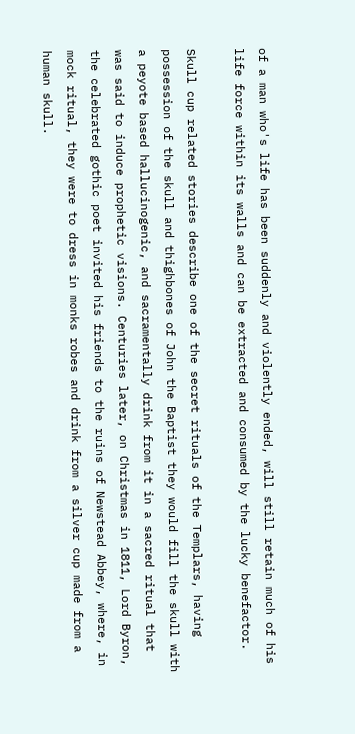of a man who's life has been suddenly and violently ended, will still retain much of his life force within its walls and can be extracted and consumed by the lucky benefactor.

Skull cup related stories describe one of the secret rituals of the Templars, having possession of the skull and thighbones of John the Baptist they would fill the skull with a peyote based hallucinogenic, and sacramentally drink from it in a sacred ritual that was said to induce prophetic visions. Centuries later, on Christmas in 1811, Lord Byron, the celebrated gothic poet invited his friends to the ruins of Newstead Abbey, where, in mock ritual, they were to dress in monks robes and drink from a silver cup made from a human skull.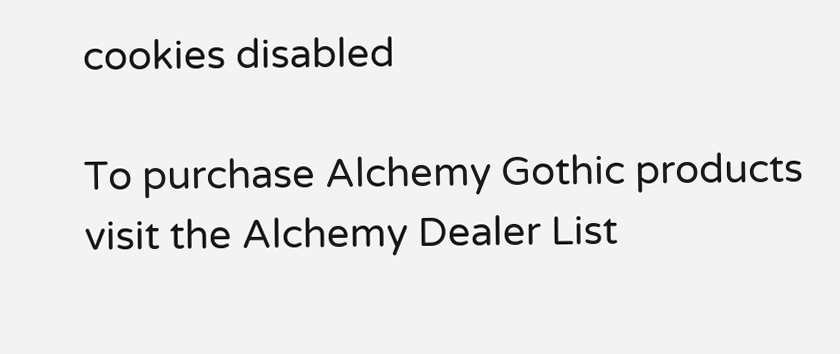cookies disabled

To purchase Alchemy Gothic products visit the Alchemy Dealer List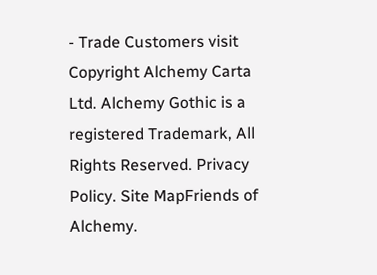- Trade Customers visit
Copyright Alchemy Carta Ltd. Alchemy Gothic is a registered Trademark, All Rights Reserved. Privacy Policy. Site MapFriends of Alchemy.